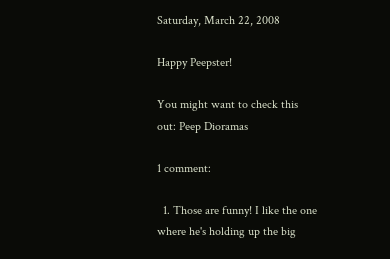Saturday, March 22, 2008

Happy Peepster!

You might want to check this out: Peep Dioramas

1 comment:

  1. Those are funny! I like the one where he's holding up the big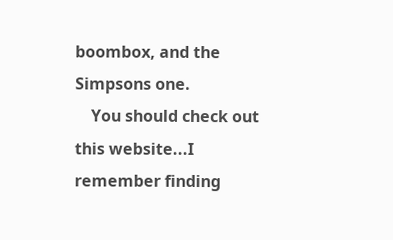boombox, and the Simpsons one.
    You should check out this website...I remember finding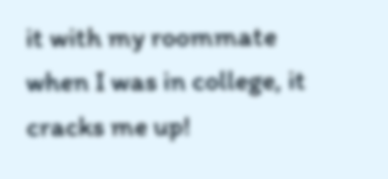it with my roommate when I was in college, it cracks me up!